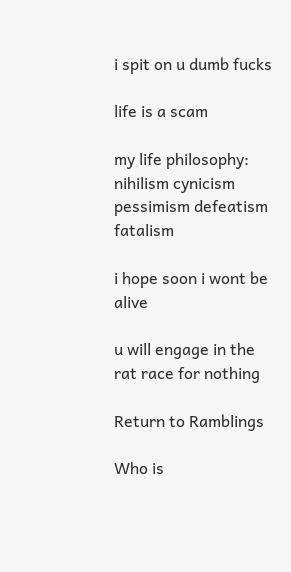i spit on u dumb fucks

life is a scam

my life philosophy: nihilism cynicism pessimism defeatism fatalism

i hope soon i wont be alive

u will engage in the rat race for nothing

Return to Ramblings

Who is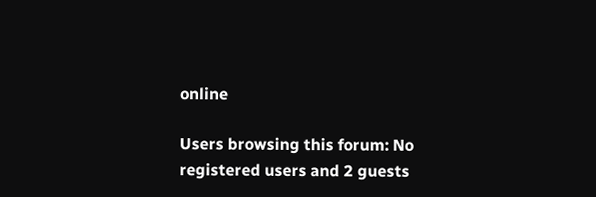online

Users browsing this forum: No registered users and 2 guests